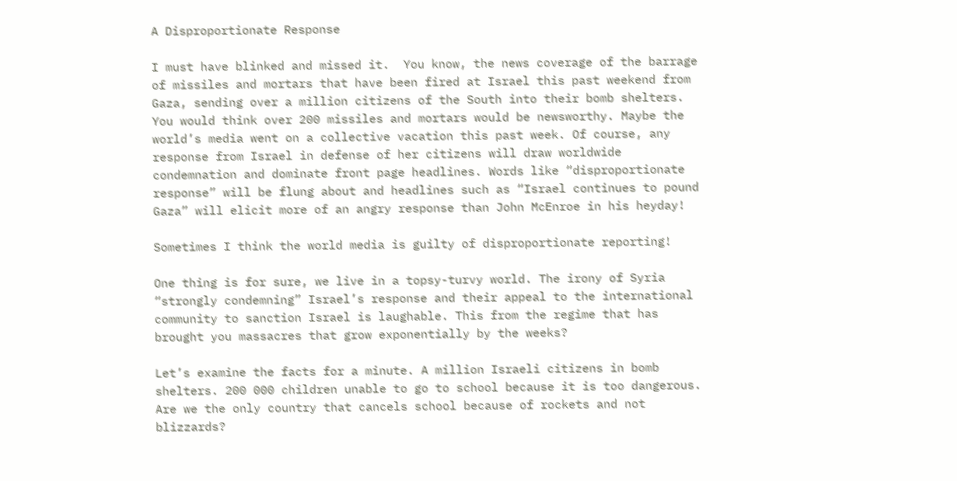A Disproportionate Response

I must have blinked and missed it.  You know, the news coverage of the barrage of missiles and mortars that have been fired at Israel this past weekend from Gaza, sending over a million citizens of the South into their bomb shelters. You would think over 200 missiles and mortars would be newsworthy. Maybe the world’s media went on a collective vacation this past week. Of course, any response from Israel in defense of her citizens will draw worldwide condemnation and dominate front page headlines. Words like “disproportionate response” will be flung about and headlines such as “Israel continues to pound Gaza” will elicit more of an angry response than John McEnroe in his heyday!

Sometimes I think the world media is guilty of disproportionate reporting!

One thing is for sure, we live in a topsy-turvy world. The irony of Syria “strongly condemning” Israel’s response and their appeal to the international community to sanction Israel is laughable. This from the regime that has brought you massacres that grow exponentially by the weeks?

Let’s examine the facts for a minute. A million Israeli citizens in bomb shelters. 200 000 children unable to go to school because it is too dangerous.  Are we the only country that cancels school because of rockets and not blizzards?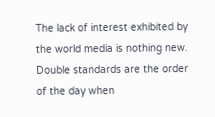The lack of interest exhibited by the world media is nothing new. Double standards are the order of the day when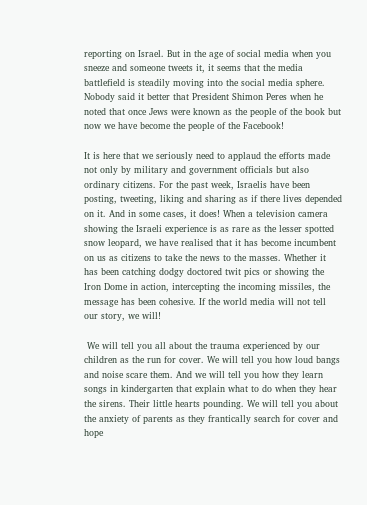reporting on Israel. But in the age of social media when you sneeze and someone tweets it, it seems that the media battlefield is steadily moving into the social media sphere. Nobody said it better that President Shimon Peres when he noted that once Jews were known as the people of the book but now we have become the people of the Facebook!

It is here that we seriously need to applaud the efforts made not only by military and government officials but also ordinary citizens. For the past week, Israelis have been posting, tweeting, liking and sharing as if there lives depended on it. And in some cases, it does! When a television camera showing the Israeli experience is as rare as the lesser spotted snow leopard, we have realised that it has become incumbent on us as citizens to take the news to the masses. Whether it has been catching dodgy doctored twit pics or showing the Iron Dome in action, intercepting the incoming missiles, the message has been cohesive. If the world media will not tell our story, we will!

 We will tell you all about the trauma experienced by our children as the run for cover. We will tell you how loud bangs and noise scare them. And we will tell you how they learn songs in kindergarten that explain what to do when they hear the sirens. Their little hearts pounding. We will tell you about the anxiety of parents as they frantically search for cover and hope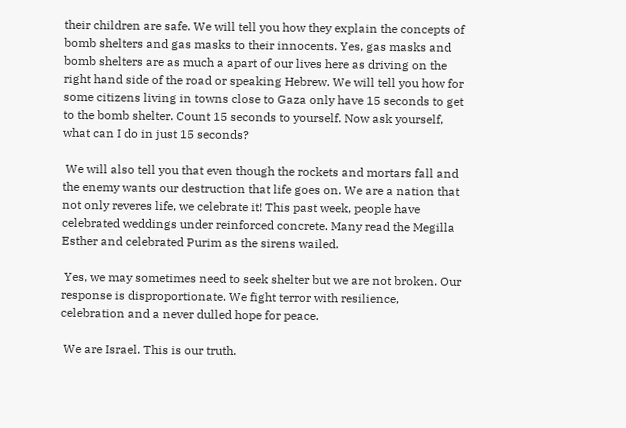their children are safe. We will tell you how they explain the concepts of bomb shelters and gas masks to their innocents. Yes, gas masks and bomb shelters are as much a apart of our lives here as driving on the right hand side of the road or speaking Hebrew. We will tell you how for some citizens living in towns close to Gaza only have 15 seconds to get to the bomb shelter. Count 15 seconds to yourself. Now ask yourself, what can I do in just 15 seconds?

 We will also tell you that even though the rockets and mortars fall and the enemy wants our destruction that life goes on. We are a nation that not only reveres life, we celebrate it! This past week, people have celebrated weddings under reinforced concrete. Many read the Megilla Esther and celebrated Purim as the sirens wailed.

 Yes, we may sometimes need to seek shelter but we are not broken. Our response is disproportionate. We fight terror with resilience, celebration and a never dulled hope for peace.

 We are Israel. This is our truth.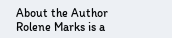About the Author
Rolene Marks is a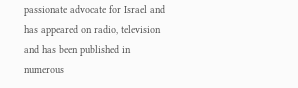passionate advocate for Israel and has appeared on radio, television and has been published in numerous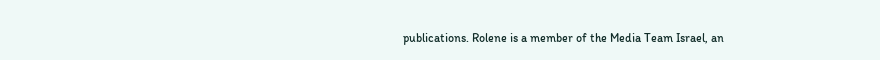publications. Rolene is a member of the Media Team Israel, an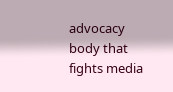advocacy body that fights media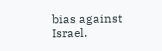bias against Israel.